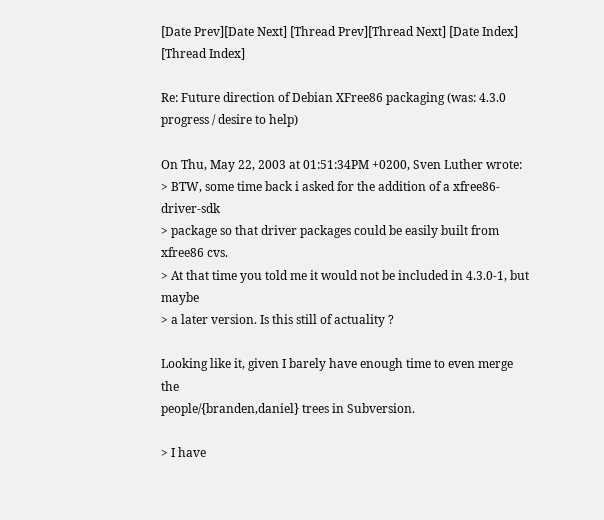[Date Prev][Date Next] [Thread Prev][Thread Next] [Date Index] [Thread Index]

Re: Future direction of Debian XFree86 packaging (was: 4.3.0 progress / desire to help)

On Thu, May 22, 2003 at 01:51:34PM +0200, Sven Luther wrote:
> BTW, some time back i asked for the addition of a xfree86-driver-sdk
> package so that driver packages could be easily built from xfree86 cvs.
> At that time you told me it would not be included in 4.3.0-1, but maybe
> a later version. Is this still of actuality ?

Looking like it, given I barely have enough time to even merge the
people/{branden,daniel} trees in Subversion.

> I have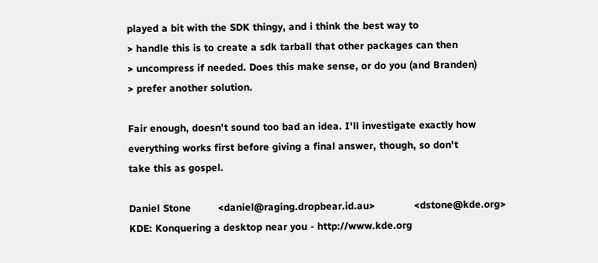played a bit with the SDK thingy, and i think the best way to
> handle this is to create a sdk tarball that other packages can then
> uncompress if needed. Does this make sense, or do you (and Branden)
> prefer another solution.

Fair enough, doesn't sound too bad an idea. I'll investigate exactly how
everything works first before giving a final answer, though, so don't
take this as gospel.

Daniel Stone         <daniel@raging.dropbear.id.au>             <dstone@kde.org>
KDE: Konquering a desktop near you - http://www.kde.org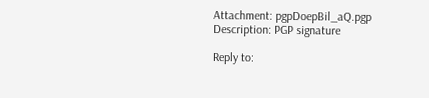Attachment: pgpDoepBil_aQ.pgp
Description: PGP signature

Reply to: